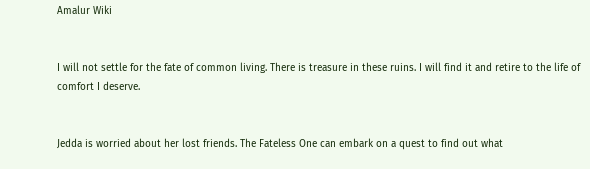Amalur Wiki


I will not settle for the fate of common living. There is treasure in these ruins. I will find it and retire to the life of comfort I deserve.


Jedda is worried about her lost friends. The Fateless One can embark on a quest to find out what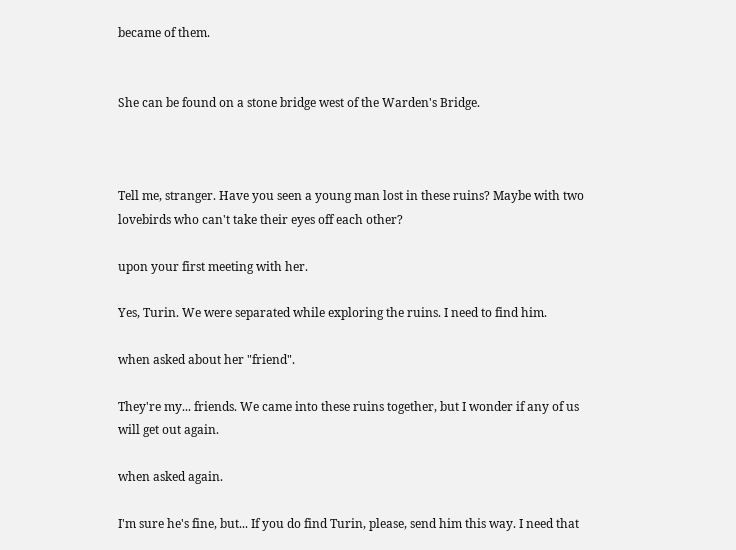became of them.


She can be found on a stone bridge west of the Warden's Bridge.



Tell me, stranger. Have you seen a young man lost in these ruins? Maybe with two lovebirds who can't take their eyes off each other?

upon your first meeting with her.

Yes, Turin. We were separated while exploring the ruins. I need to find him.

when asked about her "friend".

They're my... friends. We came into these ruins together, but I wonder if any of us will get out again.

when asked again.

I'm sure he's fine, but... If you do find Turin, please, send him this way. I need that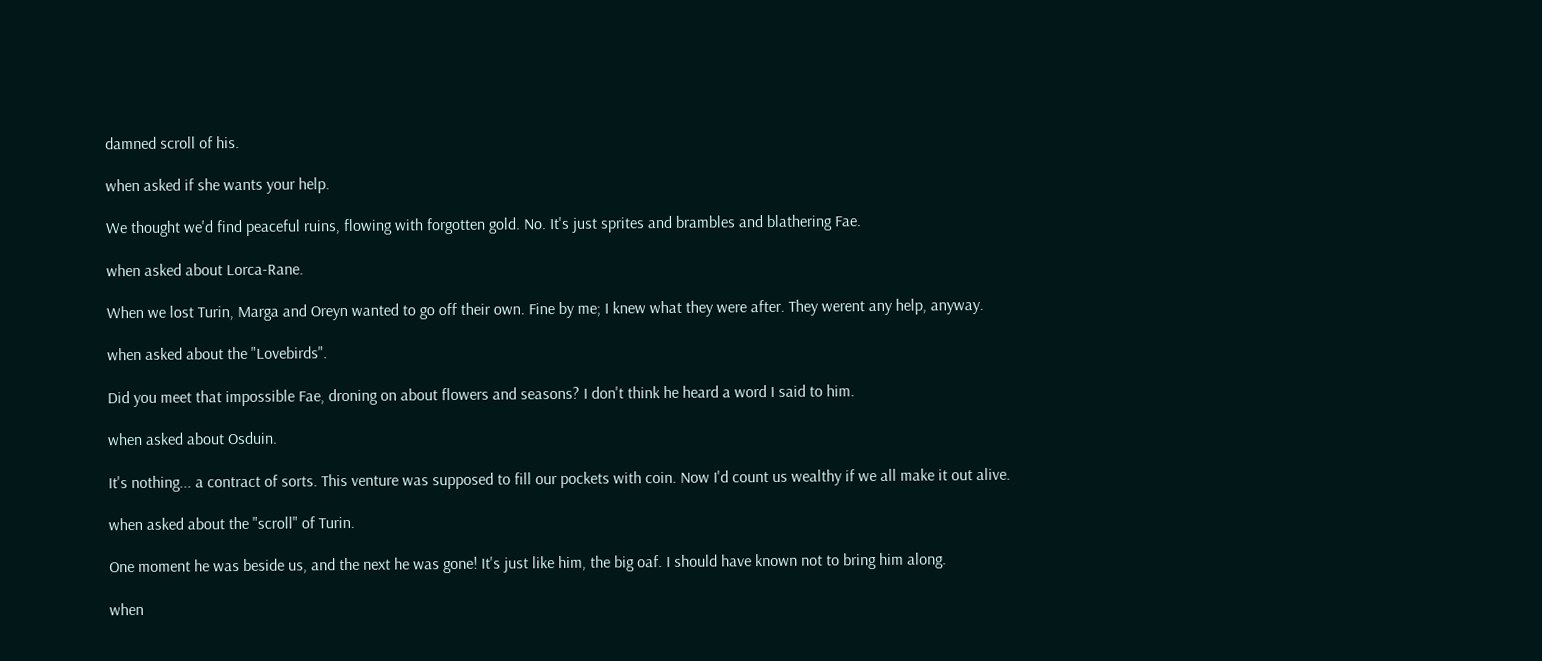damned scroll of his.

when asked if she wants your help.

We thought we'd find peaceful ruins, flowing with forgotten gold. No. It's just sprites and brambles and blathering Fae.

when asked about Lorca-Rane.

When we lost Turin, Marga and Oreyn wanted to go off their own. Fine by me; I knew what they were after. They werent any help, anyway.

when asked about the "Lovebirds".

Did you meet that impossible Fae, droning on about flowers and seasons? I don't think he heard a word I said to him.

when asked about Osduin.

It's nothing... a contract of sorts. This venture was supposed to fill our pockets with coin. Now I'd count us wealthy if we all make it out alive.

when asked about the "scroll" of Turin.

One moment he was beside us, and the next he was gone! It's just like him, the big oaf. I should have known not to bring him along.

when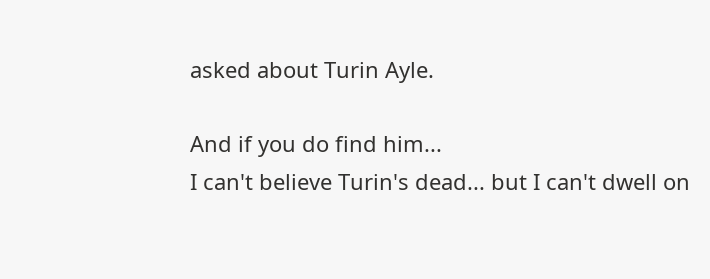asked about Turin Ayle.

And if you do find him...
I can't believe Turin's dead... but I can't dwell on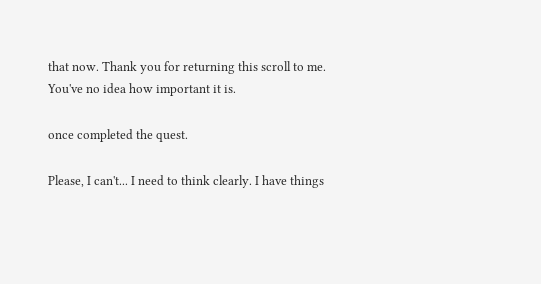that now. Thank you for returning this scroll to me. You've no idea how important it is.

once completed the quest.

Please, I can't... I need to think clearly. I have things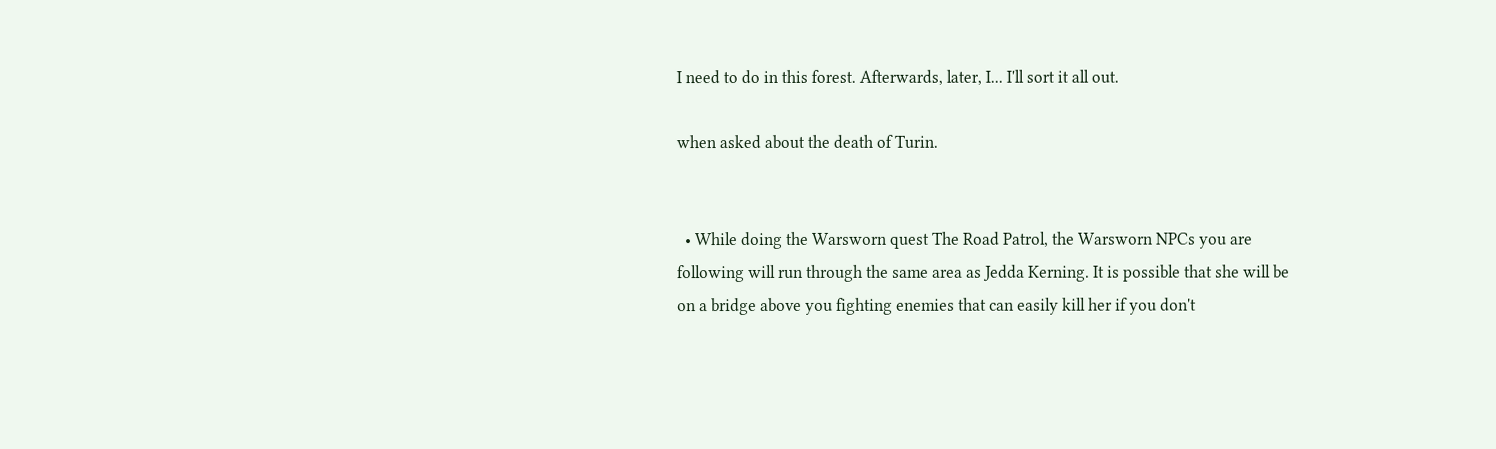I need to do in this forest. Afterwards, later, I... I'll sort it all out.

when asked about the death of Turin.


  • While doing the Warsworn quest The Road Patrol, the Warsworn NPCs you are following will run through the same area as Jedda Kerning. It is possible that she will be on a bridge above you fighting enemies that can easily kill her if you don't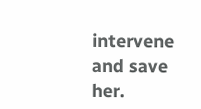intervene and save her.